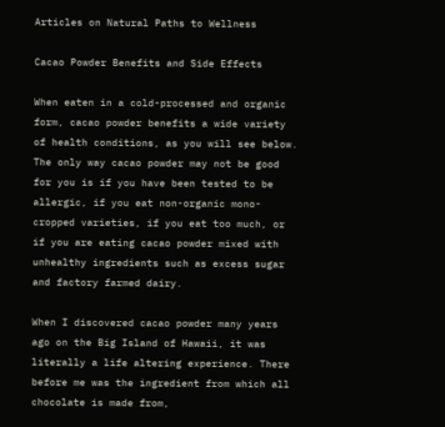Articles on Natural Paths to Wellness

Cacao Powder Benefits and Side Effects

When eaten in a cold-processed and organic form, cacao powder benefits a wide variety of health conditions, as you will see below. The only way cacao powder may not be good for you is if you have been tested to be allergic, if you eat non-organic mono-cropped varieties, if you eat too much, or if you are eating cacao powder mixed with unhealthy ingredients such as excess sugar and factory farmed dairy.

When I discovered cacao powder many years ago on the Big Island of Hawaii, it was literally a life altering experience. There before me was the ingredient from which all chocolate is made from,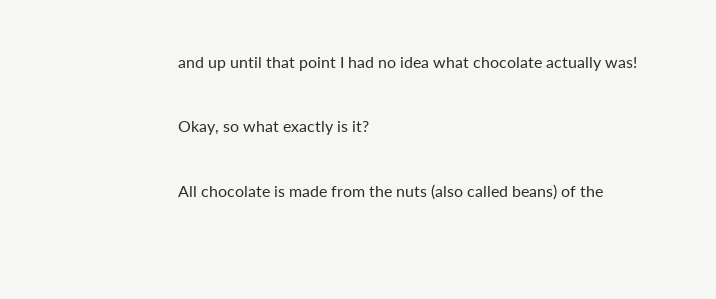and up until that point I had no idea what chocolate actually was!

Okay, so what exactly is it?

All chocolate is made from the nuts (also called beans) of the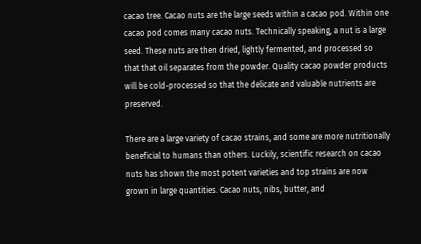cacao tree. Cacao nuts are the large seeds within a cacao pod. Within one cacao pod comes many cacao nuts. Technically speaking, a nut is a large seed. These nuts are then dried, lightly fermented, and processed so that that oil separates from the powder. Quality cacao powder products will be cold-processed so that the delicate and valuable nutrients are preserved.

There are a large variety of cacao strains, and some are more nutritionally beneficial to humans than others. Luckily, scientific research on cacao nuts has shown the most potent varieties and top strains are now grown in large quantities. Cacao nuts, nibs, butter, and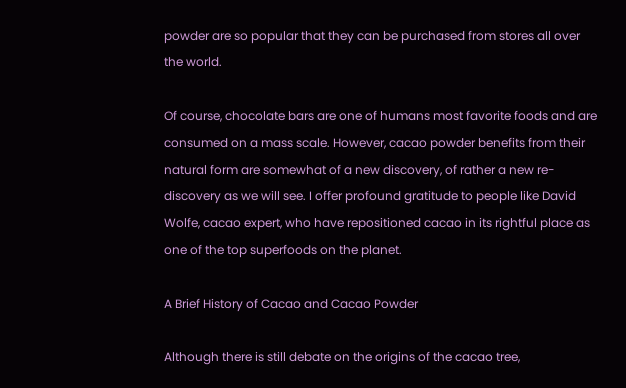powder are so popular that they can be purchased from stores all over the world.

Of course, chocolate bars are one of humans most favorite foods and are consumed on a mass scale. However, cacao powder benefits from their natural form are somewhat of a new discovery, of rather a new re-discovery as we will see. I offer profound gratitude to people like David Wolfe, cacao expert, who have repositioned cacao in its rightful place as one of the top superfoods on the planet.

A Brief History of Cacao and Cacao Powder

Although there is still debate on the origins of the cacao tree,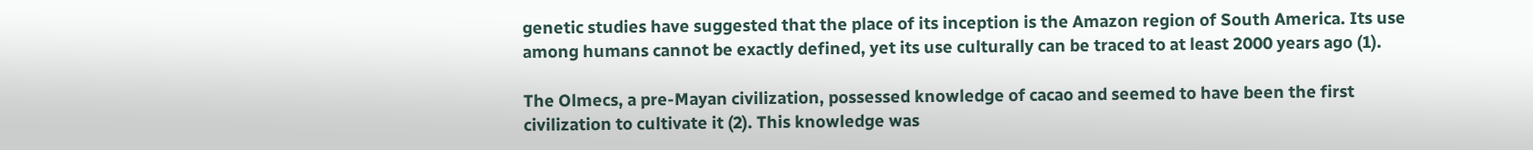genetic studies have suggested that the place of its inception is the Amazon region of South America. Its use among humans cannot be exactly defined, yet its use culturally can be traced to at least 2000 years ago (1).

The Olmecs, a pre-Mayan civilization, possessed knowledge of cacao and seemed to have been the first civilization to cultivate it (2). This knowledge was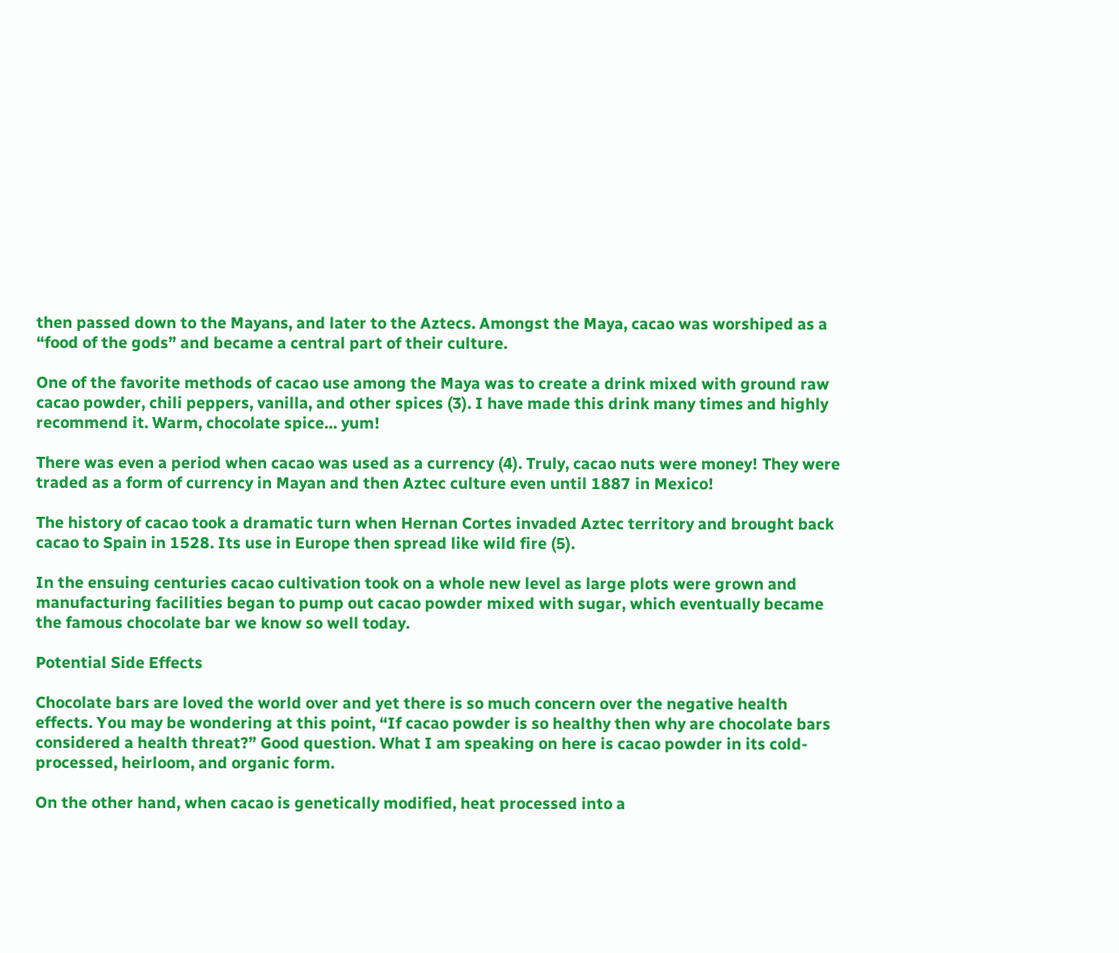then passed down to the Mayans, and later to the Aztecs. Amongst the Maya, cacao was worshiped as a “food of the gods” and became a central part of their culture.

One of the favorite methods of cacao use among the Maya was to create a drink mixed with ground raw cacao powder, chili peppers, vanilla, and other spices (3). I have made this drink many times and highly recommend it. Warm, chocolate spice… yum!

There was even a period when cacao was used as a currency (4). Truly, cacao nuts were money! They were traded as a form of currency in Mayan and then Aztec culture even until 1887 in Mexico!

The history of cacao took a dramatic turn when Hernan Cortes invaded Aztec territory and brought back cacao to Spain in 1528. Its use in Europe then spread like wild fire (5).

In the ensuing centuries cacao cultivation took on a whole new level as large plots were grown and manufacturing facilities began to pump out cacao powder mixed with sugar, which eventually became the famous chocolate bar we know so well today.

Potential Side Effects

Chocolate bars are loved the world over and yet there is so much concern over the negative health effects. You may be wondering at this point, “If cacao powder is so healthy then why are chocolate bars considered a health threat?” Good question. What I am speaking on here is cacao powder in its cold-processed, heirloom, and organic form.

On the other hand, when cacao is genetically modified, heat processed into a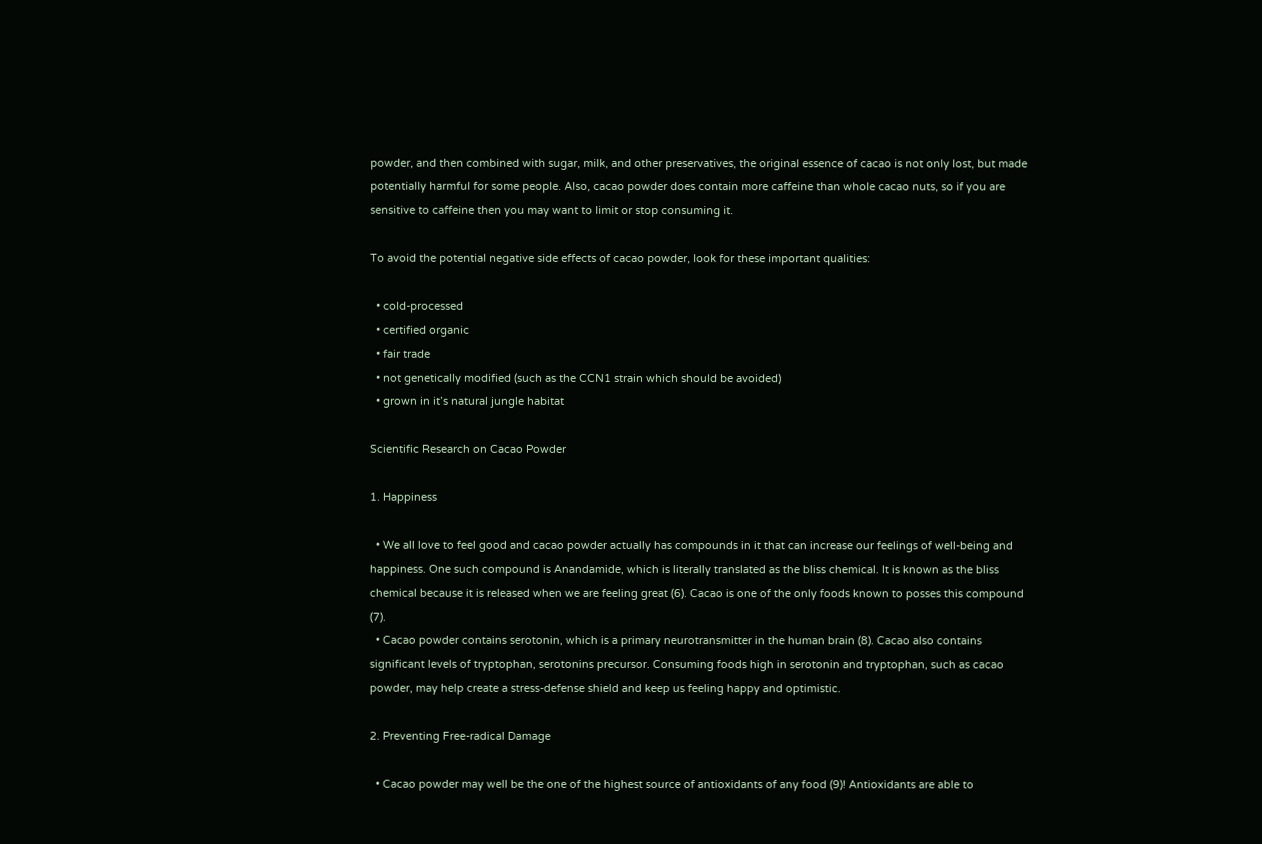powder, and then combined with sugar, milk, and other preservatives, the original essence of cacao is not only lost, but made potentially harmful for some people. Also, cacao powder does contain more caffeine than whole cacao nuts, so if you are sensitive to caffeine then you may want to limit or stop consuming it.

To avoid the potential negative side effects of cacao powder, look for these important qualities:

  • cold-processed
  • certified organic
  • fair trade
  • not genetically modified (such as the CCN1 strain which should be avoided)
  • grown in it’s natural jungle habitat

Scientific Research on Cacao Powder

1. Happiness

  • We all love to feel good and cacao powder actually has compounds in it that can increase our feelings of well-being and happiness. One such compound is Anandamide, which is literally translated as the bliss chemical. It is known as the bliss chemical because it is released when we are feeling great (6). Cacao is one of the only foods known to posses this compound (7).
  • Cacao powder contains serotonin, which is a primary neurotransmitter in the human brain (8). Cacao also contains significant levels of tryptophan, serotonins precursor. Consuming foods high in serotonin and tryptophan, such as cacao powder, may help create a stress-defense shield and keep us feeling happy and optimistic.

2. Preventing Free-radical Damage

  • Cacao powder may well be the one of the highest source of antioxidants of any food (9)! Antioxidants are able to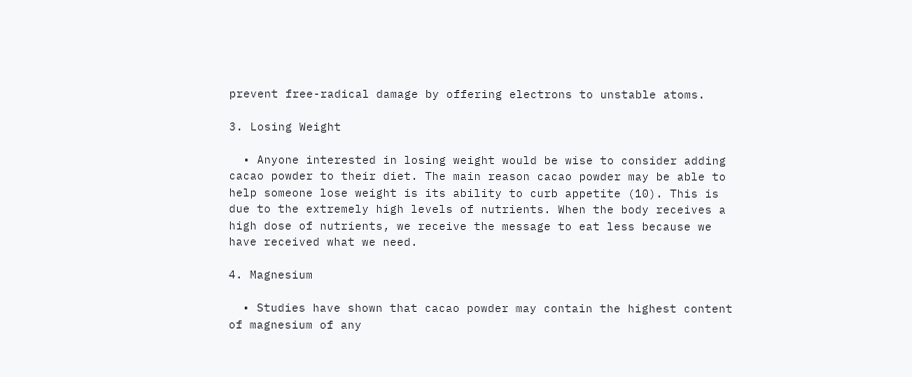prevent free-radical damage by offering electrons to unstable atoms.

3. Losing Weight

  • Anyone interested in losing weight would be wise to consider adding cacao powder to their diet. The main reason cacao powder may be able to help someone lose weight is its ability to curb appetite (10). This is due to the extremely high levels of nutrients. When the body receives a high dose of nutrients, we receive the message to eat less because we have received what we need.

4. Magnesium

  • Studies have shown that cacao powder may contain the highest content of magnesium of any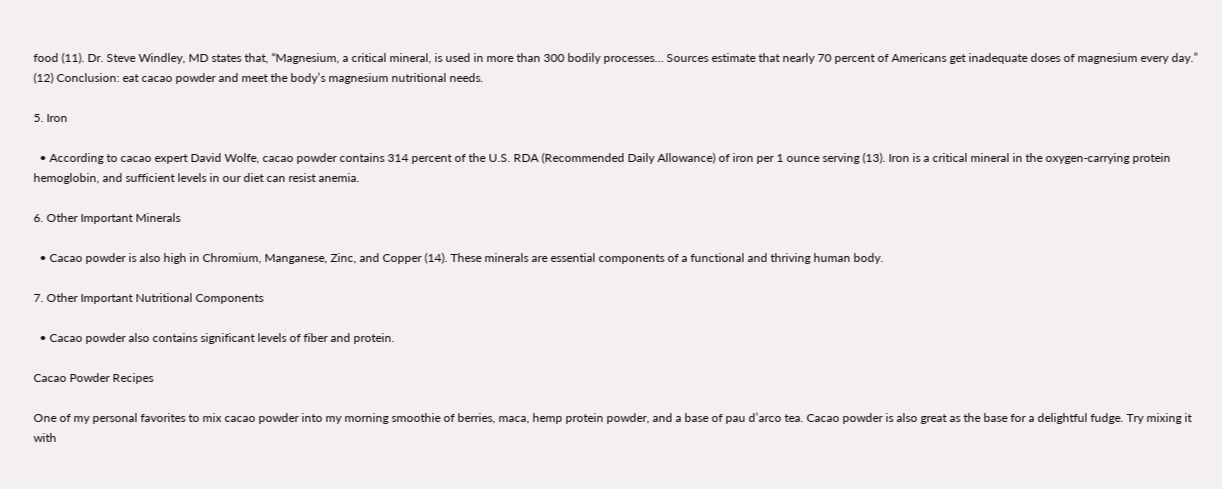food (11). Dr. Steve Windley, MD states that, “Magnesium, a critical mineral, is used in more than 300 bodily processes… Sources estimate that nearly 70 percent of Americans get inadequate doses of magnesium every day.” (12) Conclusion: eat cacao powder and meet the body’s magnesium nutritional needs.

5. Iron

  • According to cacao expert David Wolfe, cacao powder contains 314 percent of the U.S. RDA (Recommended Daily Allowance) of iron per 1 ounce serving (13). Iron is a critical mineral in the oxygen-carrying protein hemoglobin, and sufficient levels in our diet can resist anemia.

6. Other Important Minerals

  • Cacao powder is also high in Chromium, Manganese, Zinc, and Copper (14). These minerals are essential components of a functional and thriving human body.

7. Other Important Nutritional Components

  • Cacao powder also contains significant levels of fiber and protein.

Cacao Powder Recipes

One of my personal favorites to mix cacao powder into my morning smoothie of berries, maca, hemp protein powder, and a base of pau d’arco tea. Cacao powder is also great as the base for a delightful fudge. Try mixing it with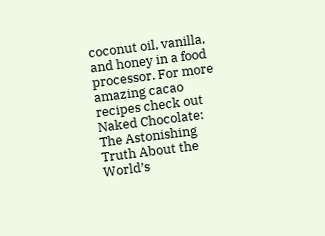coconut oil, vanilla, and honey in a food processor. For more amazing cacao recipes check out Naked Chocolate: The Astonishing Truth About the World’s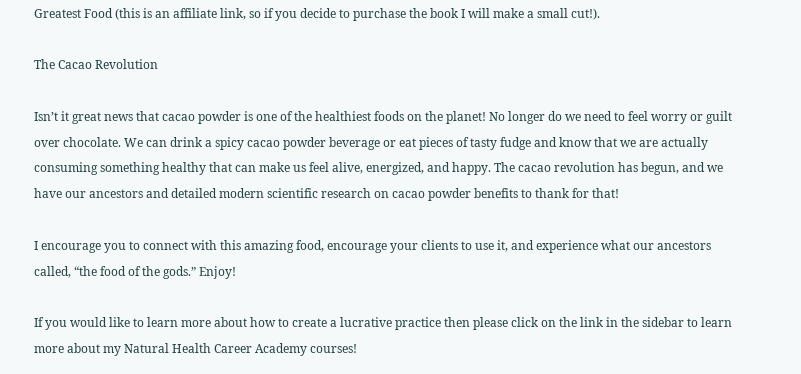Greatest Food (this is an affiliate link, so if you decide to purchase the book I will make a small cut!).

The Cacao Revolution

Isn’t it great news that cacao powder is one of the healthiest foods on the planet! No longer do we need to feel worry or guilt over chocolate. We can drink a spicy cacao powder beverage or eat pieces of tasty fudge and know that we are actually consuming something healthy that can make us feel alive, energized, and happy. The cacao revolution has begun, and we have our ancestors and detailed modern scientific research on cacao powder benefits to thank for that!

I encourage you to connect with this amazing food, encourage your clients to use it, and experience what our ancestors called, “the food of the gods.” Enjoy!

If you would like to learn more about how to create a lucrative practice then please click on the link in the sidebar to learn more about my Natural Health Career Academy courses!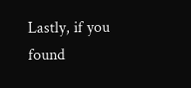Lastly, if you found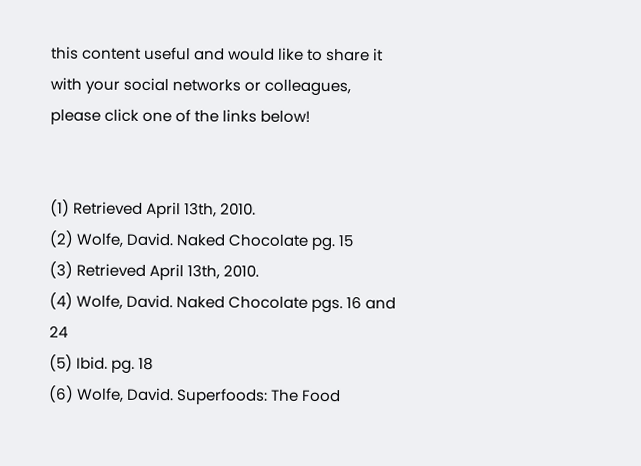this content useful and would like to share it with your social networks or colleagues, please click one of the links below!


(1) Retrieved April 13th, 2010.
(2) Wolfe, David. Naked Chocolate pg. 15
(3) Retrieved April 13th, 2010.
(4) Wolfe, David. Naked Chocolate pgs. 16 and 24
(5) Ibid. pg. 18
(6) Wolfe, David. Superfoods: The Food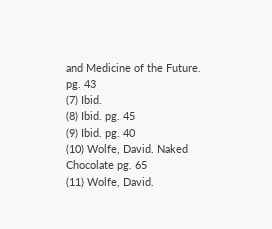and Medicine of the Future. pg. 43
(7) Ibid.
(8) Ibid. pg. 45
(9) Ibid. pg. 40
(10) Wolfe, David. Naked Chocolate pg. 65
(11) Wolfe, David.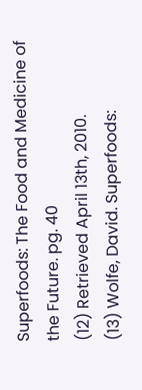Superfoods: The Food and Medicine of the Future. pg. 40
(12) Retrieved April 13th, 2010.
(13) Wolfe, David. Superfoods: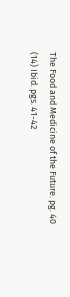The Food and Medicine of the Future. pg. 40
(14) Ibid. pgs. 41-42